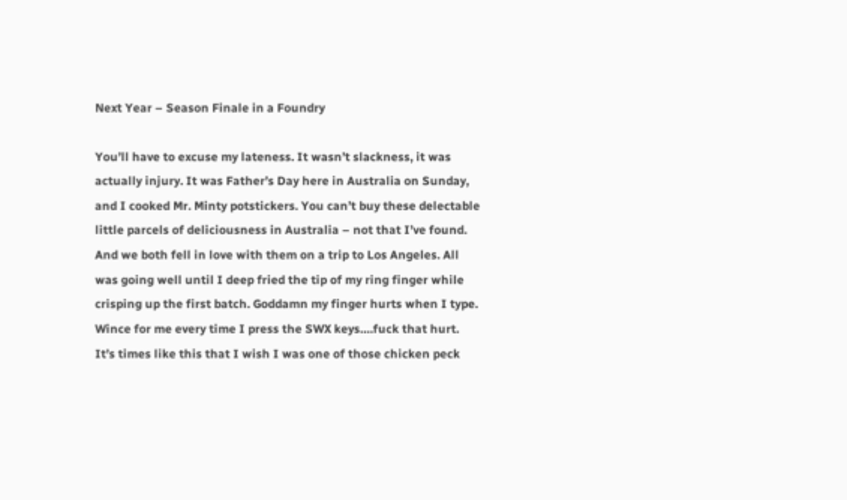Next Year – Season Finale in a Foundry

You’ll have to excuse my lateness. It wasn’t slackness, it was actually injury. It was Father’s Day here in Australia on Sunday, and I cooked Mr. Minty potstickers. You can’t buy these delectable little parcels of deliciousness in Australia – not that I’ve found. And we both fell in love with them on a trip to Los Angeles. All was going well until I deep fried the tip of my ring finger while crisping up the first batch. Goddamn my finger hurts when I type. Wince for me every time I press the SWX keys….fuck that hurt. It’s times like this that I wish I was one of those chicken peck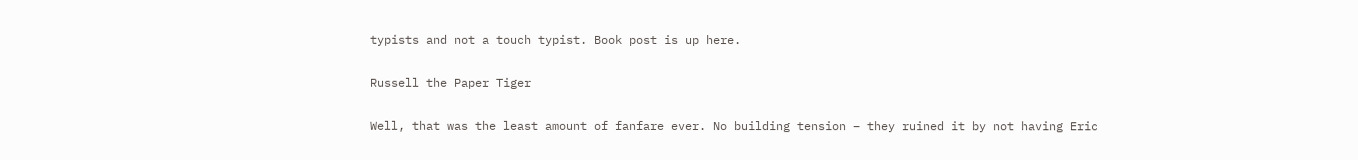typists and not a touch typist. Book post is up here.

Russell the Paper Tiger

Well, that was the least amount of fanfare ever. No building tension – they ruined it by not having Eric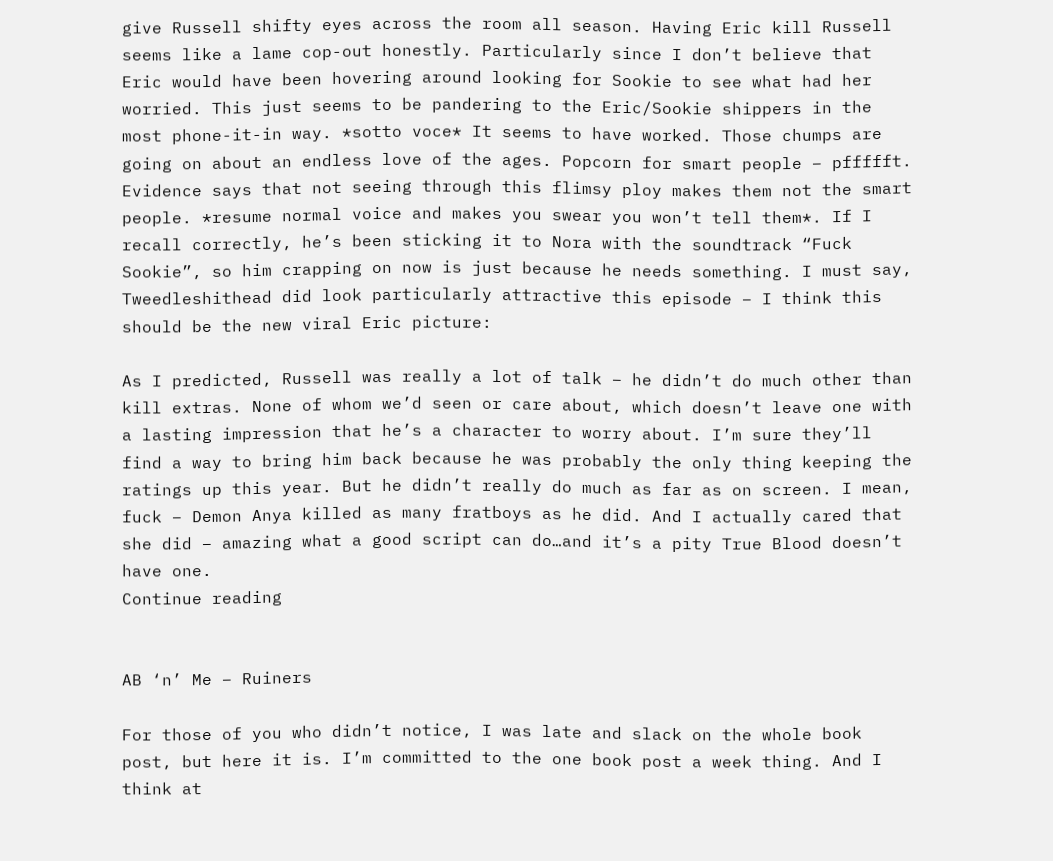give Russell shifty eyes across the room all season. Having Eric kill Russell seems like a lame cop-out honestly. Particularly since I don’t believe that Eric would have been hovering around looking for Sookie to see what had her worried. This just seems to be pandering to the Eric/Sookie shippers in the most phone-it-in way. *sotto voce* It seems to have worked. Those chumps are going on about an endless love of the ages. Popcorn for smart people – pffffft. Evidence says that not seeing through this flimsy ploy makes them not the smart people. *resume normal voice and makes you swear you won’t tell them*. If I recall correctly, he’s been sticking it to Nora with the soundtrack “Fuck Sookie”, so him crapping on now is just because he needs something. I must say, Tweedleshithead did look particularly attractive this episode – I think this should be the new viral Eric picture:

As I predicted, Russell was really a lot of talk – he didn’t do much other than kill extras. None of whom we’d seen or care about, which doesn’t leave one with a lasting impression that he’s a character to worry about. I’m sure they’ll find a way to bring him back because he was probably the only thing keeping the ratings up this year. But he didn’t really do much as far as on screen. I mean, fuck – Demon Anya killed as many fratboys as he did. And I actually cared that she did – amazing what a good script can do…and it’s a pity True Blood doesn’t have one.
Continue reading


AB ‘n’ Me – Ruiners

For those of you who didn’t notice, I was late and slack on the whole book post, but here it is. I’m committed to the one book post a week thing. And I think at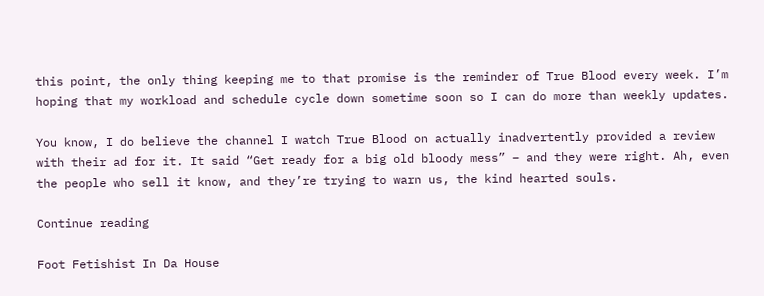this point, the only thing keeping me to that promise is the reminder of True Blood every week. I’m hoping that my workload and schedule cycle down sometime soon so I can do more than weekly updates.

You know, I do believe the channel I watch True Blood on actually inadvertently provided a review with their ad for it. It said “Get ready for a big old bloody mess” – and they were right. Ah, even the people who sell it know, and they’re trying to warn us, the kind hearted souls.

Continue reading

Foot Fetishist In Da House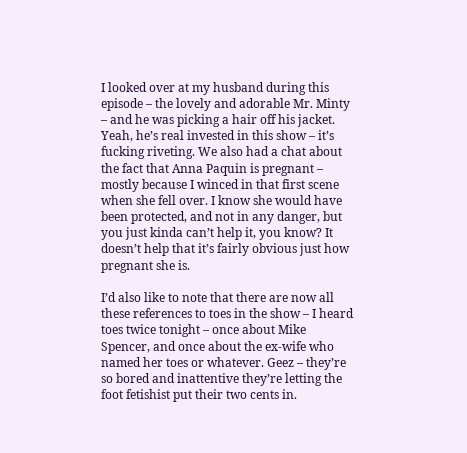I looked over at my husband during this episode – the lovely and adorable Mr. Minty – and he was picking a hair off his jacket. Yeah, he’s real invested in this show – it’s fucking riveting. We also had a chat about the fact that Anna Paquin is pregnant – mostly because I winced in that first scene when she fell over. I know she would have been protected, and not in any danger, but you just kinda can’t help it, you know? It doesn’t help that it’s fairly obvious just how pregnant she is.

I’d also like to note that there are now all these references to toes in the show – I heard toes twice tonight – once about Mike Spencer, and once about the ex-wife who named her toes or whatever. Geez – they’re so bored and inattentive they’re letting the foot fetishist put their two cents in.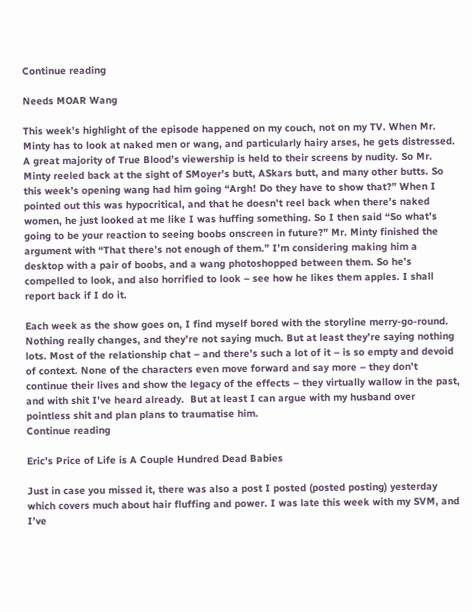Continue reading

Needs MOAR Wang

This week’s highlight of the episode happened on my couch, not on my TV. When Mr. Minty has to look at naked men or wang, and particularly hairy arses, he gets distressed. A great majority of True Blood’s viewership is held to their screens by nudity. So Mr. Minty reeled back at the sight of SMoyer’s butt, ASkars butt, and many other butts. So this week’s opening wang had him going “Argh! Do they have to show that?” When I pointed out this was hypocritical, and that he doesn’t reel back when there’s naked women, he just looked at me like I was huffing something. So I then said “So what’s going to be your reaction to seeing boobs onscreen in future?” Mr. Minty finished the argument with “That there’s not enough of them.” I’m considering making him a desktop with a pair of boobs, and a wang photoshopped between them. So he’s compelled to look, and also horrified to look – see how he likes them apples. I shall report back if I do it.

Each week as the show goes on, I find myself bored with the storyline merry-go-round. Nothing really changes, and they’re not saying much. But at least they’re saying nothing lots. Most of the relationship chat – and there’s such a lot of it – is so empty and devoid of context. None of the characters even move forward and say more – they don’t continue their lives and show the legacy of the effects – they virtually wallow in the past, and with shit I’ve heard already.  But at least I can argue with my husband over pointless shit and plan plans to traumatise him.
Continue reading

Eric’s Price of Life is A Couple Hundred Dead Babies

Just in case you missed it, there was also a post I posted (posted posting) yesterday which covers much about hair fluffing and power. I was late this week with my SVM, and I’ve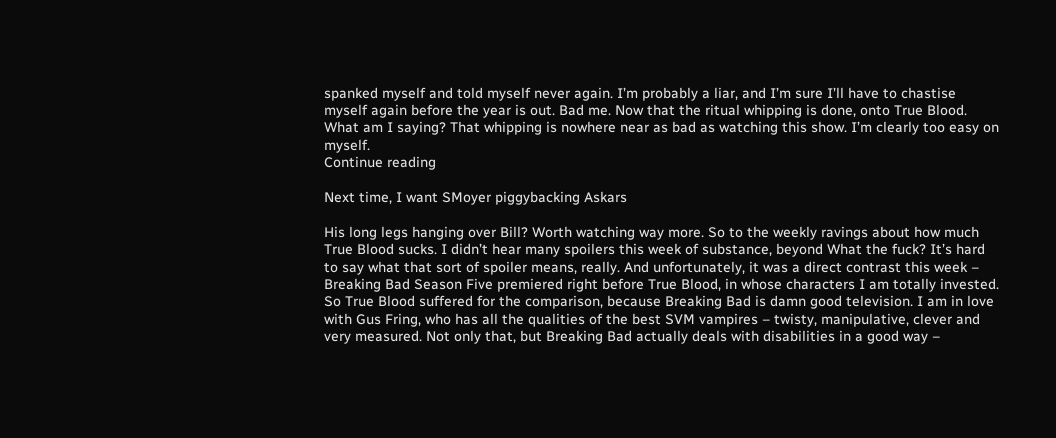spanked myself and told myself never again. I’m probably a liar, and I’m sure I’ll have to chastise myself again before the year is out. Bad me. Now that the ritual whipping is done, onto True Blood. What am I saying? That whipping is nowhere near as bad as watching this show. I’m clearly too easy on myself.
Continue reading

Next time, I want SMoyer piggybacking Askars

His long legs hanging over Bill? Worth watching way more. So to the weekly ravings about how much True Blood sucks. I didn’t hear many spoilers this week of substance, beyond What the fuck? It’s hard to say what that sort of spoiler means, really. And unfortunately, it was a direct contrast this week – Breaking Bad Season Five premiered right before True Blood, in whose characters I am totally invested. So True Blood suffered for the comparison, because Breaking Bad is damn good television. I am in love with Gus Fring, who has all the qualities of the best SVM vampires – twisty, manipulative, clever and very measured. Not only that, but Breaking Bad actually deals with disabilities in a good way –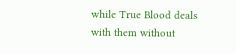while True Blood deals with them without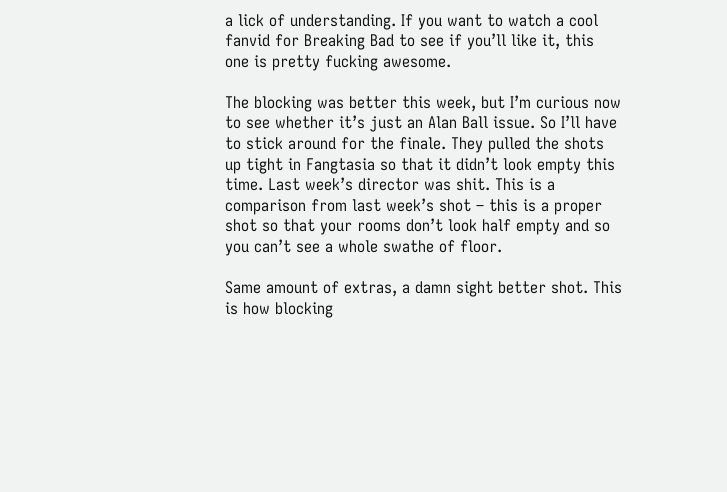a lick of understanding. If you want to watch a cool fanvid for Breaking Bad to see if you’ll like it, this one is pretty fucking awesome.

The blocking was better this week, but I’m curious now to see whether it’s just an Alan Ball issue. So I’ll have to stick around for the finale. They pulled the shots up tight in Fangtasia so that it didn’t look empty this time. Last week’s director was shit. This is a comparison from last week’s shot – this is a proper shot so that your rooms don’t look half empty and so you can’t see a whole swathe of floor.

Same amount of extras, a damn sight better shot. This is how blocking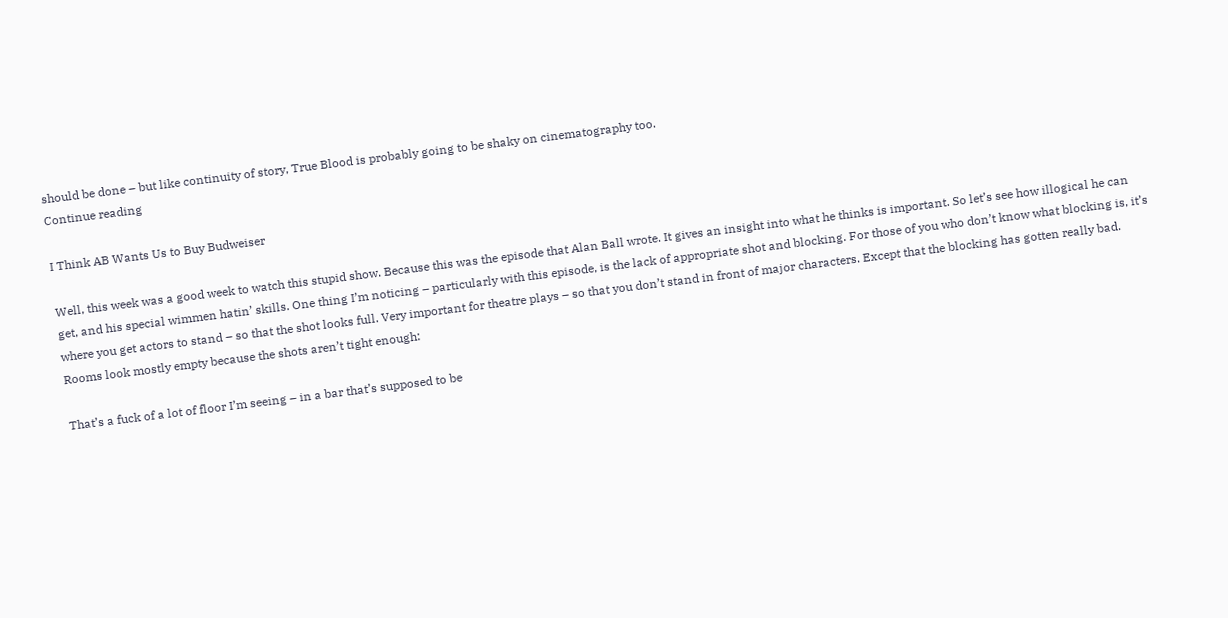should be done – but like continuity of story, True Blood is probably going to be shaky on cinematography too.
Continue reading

I Think AB Wants Us to Buy Budweiser

Well, this week was a good week to watch this stupid show. Because this was the episode that Alan Ball wrote. It gives an insight into what he thinks is important. So let’s see how illogical he can get, and his special wimmen hatin’ skills. One thing I’m noticing – particularly with this episode, is the lack of appropriate shot and blocking. For those of you who don’t know what blocking is, it’s where you get actors to stand – so that the shot looks full. Very important for theatre plays – so that you don’t stand in front of major characters. Except that the blocking has gotten really bad. Rooms look mostly empty because the shots aren’t tight enough:

That’s a fuck of a lot of floor I’m seeing – in a bar that’s supposed to be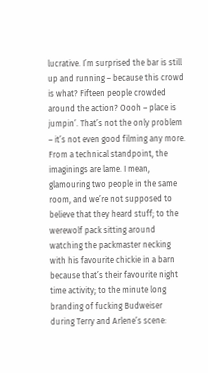lucrative. I’m surprised the bar is still up and running – because this crowd is what? Fifteen people crowded around the action? Oooh – place is jumpin’. That’s not the only problem – it’s not even good filming any more. From a technical standpoint, the imaginings are lame. I mean, glamouring two people in the same room, and we’re not supposed to believe that they heard stuff; to the werewolf pack sitting around watching the packmaster necking with his favourite chickie in a barn because that’s their favourite night time activity; to the minute long branding of fucking Budweiser during Terry and Arlene’s scene: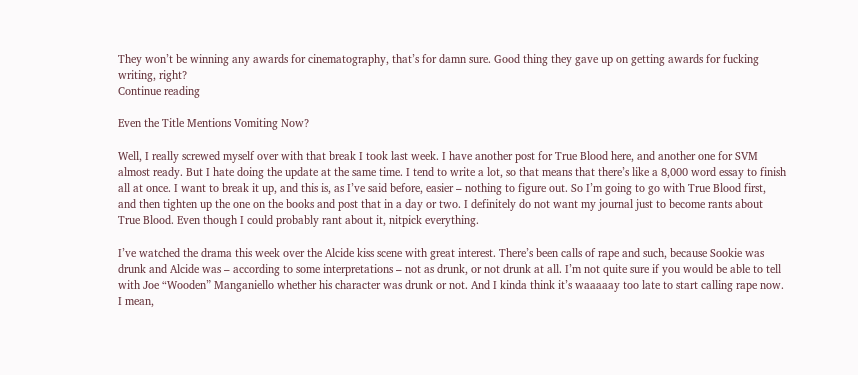They won’t be winning any awards for cinematography, that’s for damn sure. Good thing they gave up on getting awards for fucking writing, right?
Continue reading

Even the Title Mentions Vomiting Now?

Well, I really screwed myself over with that break I took last week. I have another post for True Blood here, and another one for SVM almost ready. But I hate doing the update at the same time. I tend to write a lot, so that means that there’s like a 8,000 word essay to finish all at once. I want to break it up, and this is, as I’ve said before, easier – nothing to figure out. So I’m going to go with True Blood first, and then tighten up the one on the books and post that in a day or two. I definitely do not want my journal just to become rants about True Blood. Even though I could probably rant about it, nitpick everything.

I’ve watched the drama this week over the Alcide kiss scene with great interest. There’s been calls of rape and such, because Sookie was drunk and Alcide was – according to some interpretations – not as drunk, or not drunk at all. I’m not quite sure if you would be able to tell with Joe “Wooden” Manganiello whether his character was drunk or not. And I kinda think it’s waaaaay too late to start calling rape now. I mean,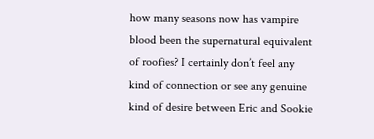how many seasons now has vampire blood been the supernatural equivalent of roofies? I certainly don’t feel any kind of connection or see any genuine kind of desire between Eric and Sookie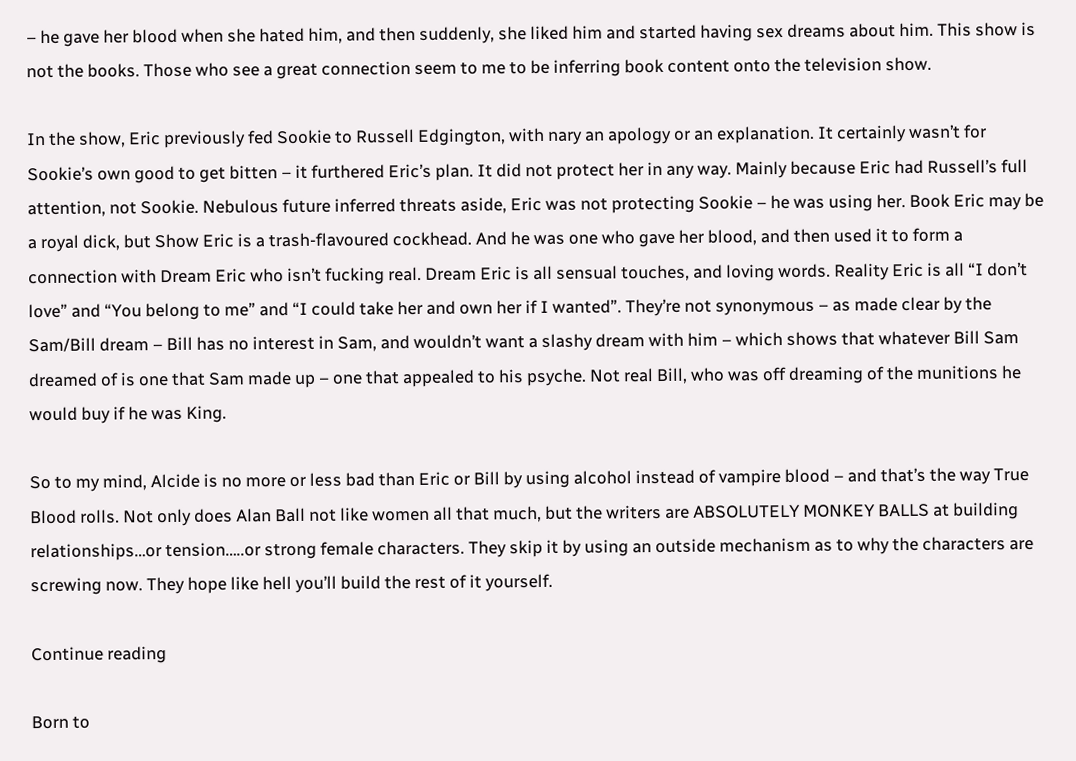– he gave her blood when she hated him, and then suddenly, she liked him and started having sex dreams about him. This show is not the books. Those who see a great connection seem to me to be inferring book content onto the television show.

In the show, Eric previously fed Sookie to Russell Edgington, with nary an apology or an explanation. It certainly wasn’t for Sookie’s own good to get bitten – it furthered Eric’s plan. It did not protect her in any way. Mainly because Eric had Russell’s full attention, not Sookie. Nebulous future inferred threats aside, Eric was not protecting Sookie – he was using her. Book Eric may be a royal dick, but Show Eric is a trash-flavoured cockhead. And he was one who gave her blood, and then used it to form a connection with Dream Eric who isn’t fucking real. Dream Eric is all sensual touches, and loving words. Reality Eric is all “I don’t love” and “You belong to me” and “I could take her and own her if I wanted”. They’re not synonymous – as made clear by the Sam/Bill dream – Bill has no interest in Sam, and wouldn’t want a slashy dream with him – which shows that whatever Bill Sam dreamed of is one that Sam made up – one that appealed to his psyche. Not real Bill, who was off dreaming of the munitions he would buy if he was King.

So to my mind, Alcide is no more or less bad than Eric or Bill by using alcohol instead of vampire blood – and that’s the way True Blood rolls. Not only does Alan Ball not like women all that much, but the writers are ABSOLUTELY MONKEY BALLS at building relationships…or tension…..or strong female characters. They skip it by using an outside mechanism as to why the characters are screwing now. They hope like hell you’ll build the rest of it yourself.

Continue reading

Born to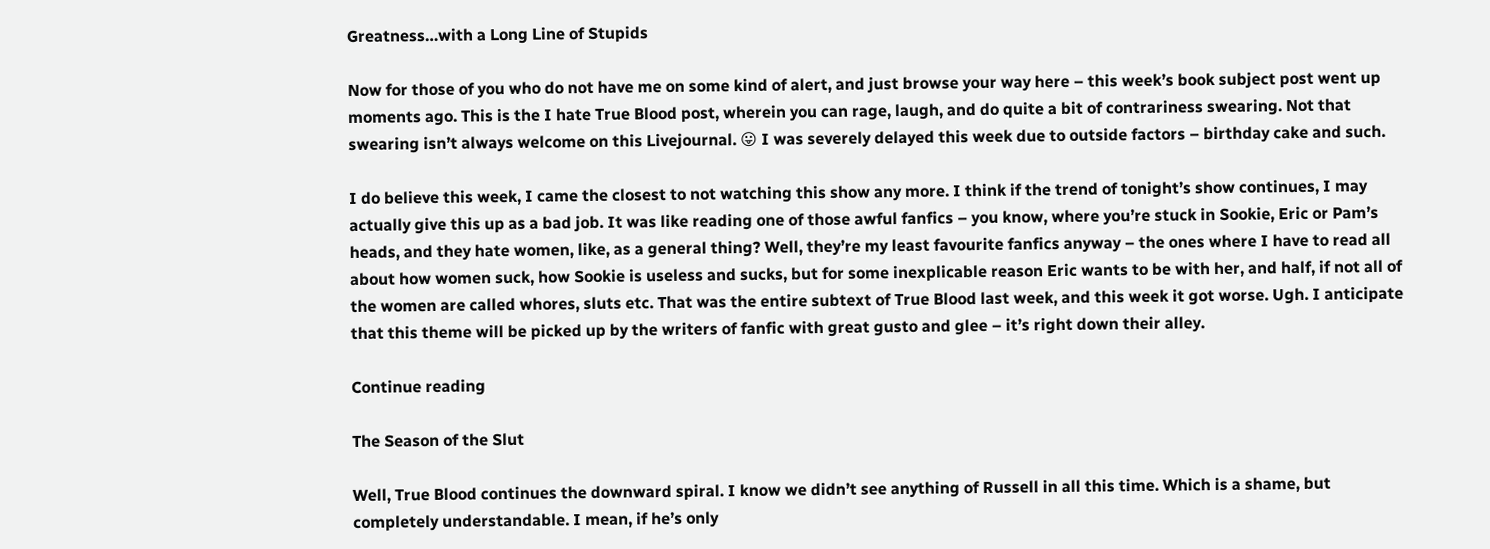Greatness…with a Long Line of Stupids

Now for those of you who do not have me on some kind of alert, and just browse your way here – this week’s book subject post went up moments ago. This is the I hate True Blood post, wherein you can rage, laugh, and do quite a bit of contrariness swearing. Not that swearing isn’t always welcome on this Livejournal. 😛 I was severely delayed this week due to outside factors – birthday cake and such.

I do believe this week, I came the closest to not watching this show any more. I think if the trend of tonight’s show continues, I may actually give this up as a bad job. It was like reading one of those awful fanfics – you know, where you’re stuck in Sookie, Eric or Pam’s heads, and they hate women, like, as a general thing? Well, they’re my least favourite fanfics anyway – the ones where I have to read all about how women suck, how Sookie is useless and sucks, but for some inexplicable reason Eric wants to be with her, and half, if not all of the women are called whores, sluts etc. That was the entire subtext of True Blood last week, and this week it got worse. Ugh. I anticipate that this theme will be picked up by the writers of fanfic with great gusto and glee – it’s right down their alley.

Continue reading

The Season of the Slut

Well, True Blood continues the downward spiral. I know we didn’t see anything of Russell in all this time. Which is a shame, but completely understandable. I mean, if he’s only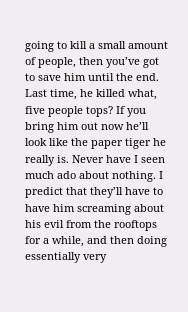going to kill a small amount of people, then you’ve got to save him until the end. Last time, he killed what, five people tops? If you bring him out now he’ll look like the paper tiger he really is. Never have I seen much ado about nothing. I predict that they’ll have to have him screaming about his evil from the rooftops for a while, and then doing essentially very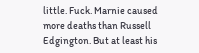little. Fuck. Marnie caused more deaths than Russell Edgington. But at least his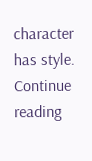character has style.
Continue reading